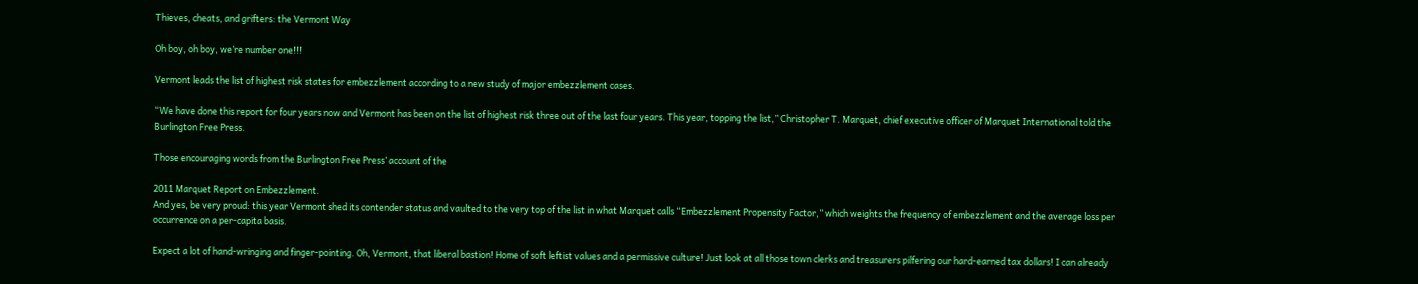Thieves, cheats, and grifters: the Vermont Way

Oh boy, oh boy, we’re number one!!!

Vermont leads the list of highest risk states for embezzlement according to a new study of major embezzlement cases.

“We have done this report for four years now and Vermont has been on the list of highest risk three out of the last four years. This year, topping the list,” Christopher T. Marquet, chief executive officer of Marquet International told the Burlington Free Press.

Those encouraging words from the Burlington Free Press’ account of the

2011 Marquet Report on Embezzlement.
And yes, be very proud: this year Vermont shed its contender status and vaulted to the very top of the list in what Marquet calls “Embezzlement Propensity Factor,” which weights the frequency of embezzlement and the average loss per occurrence on a per-capita basis.

Expect a lot of hand-wringing and finger-pointing. Oh, Vermont, that liberal bastion! Home of soft leftist values and a permissive culture! Just look at all those town clerks and treasurers pilfering our hard-earned tax dollars! I can already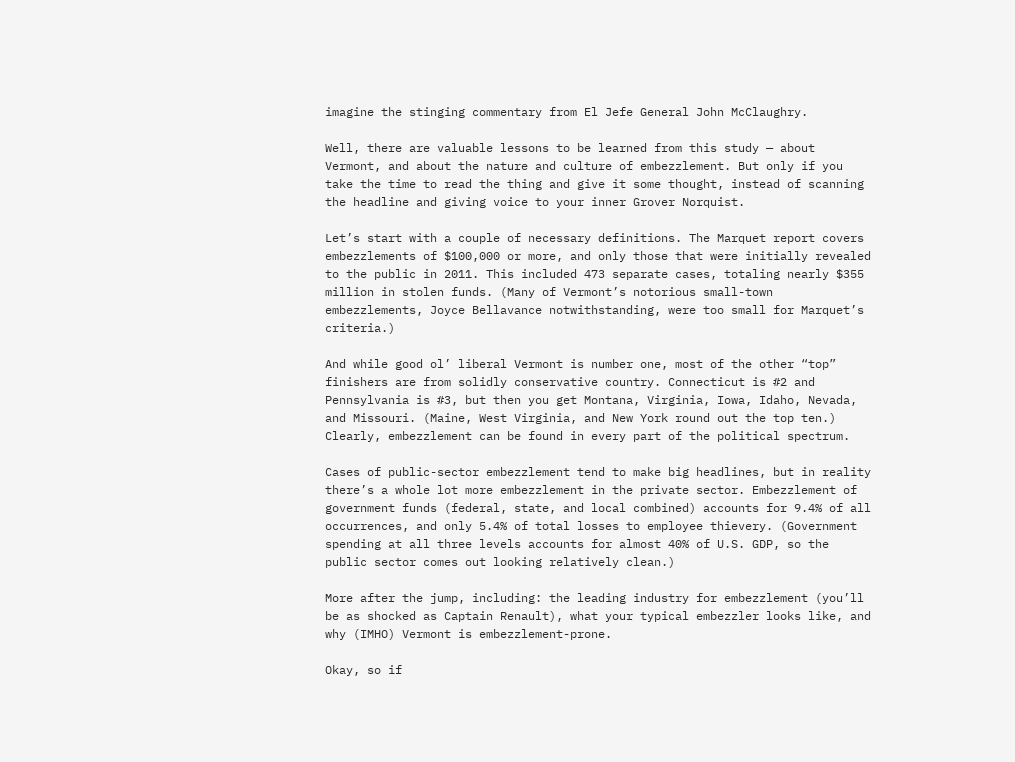imagine the stinging commentary from El Jefe General John McClaughry.

Well, there are valuable lessons to be learned from this study — about Vermont, and about the nature and culture of embezzlement. But only if you take the time to read the thing and give it some thought, instead of scanning the headline and giving voice to your inner Grover Norquist.

Let’s start with a couple of necessary definitions. The Marquet report covers embezzlements of $100,000 or more, and only those that were initially revealed to the public in 2011. This included 473 separate cases, totaling nearly $355 million in stolen funds. (Many of Vermont’s notorious small-town embezzlements, Joyce Bellavance notwithstanding, were too small for Marquet’s criteria.)

And while good ol’ liberal Vermont is number one, most of the other “top” finishers are from solidly conservative country. Connecticut is #2 and Pennsylvania is #3, but then you get Montana, Virginia, Iowa, Idaho, Nevada, and Missouri. (Maine, West Virginia, and New York round out the top ten.) Clearly, embezzlement can be found in every part of the political spectrum.

Cases of public-sector embezzlement tend to make big headlines, but in reality there’s a whole lot more embezzlement in the private sector. Embezzlement of government funds (federal, state, and local combined) accounts for 9.4% of all occurrences, and only 5.4% of total losses to employee thievery. (Government spending at all three levels accounts for almost 40% of U.S. GDP, so the public sector comes out looking relatively clean.)

More after the jump, including: the leading industry for embezzlement (you’ll be as shocked as Captain Renault), what your typical embezzler looks like, and why (IMHO) Vermont is embezzlement-prone.

Okay, so if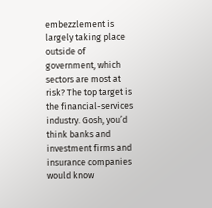embezzlement is largely taking place outside of government, which sectors are most at risk? The top target is the financial-services industry. Gosh, you’d think banks and investment firms and insurance companies would know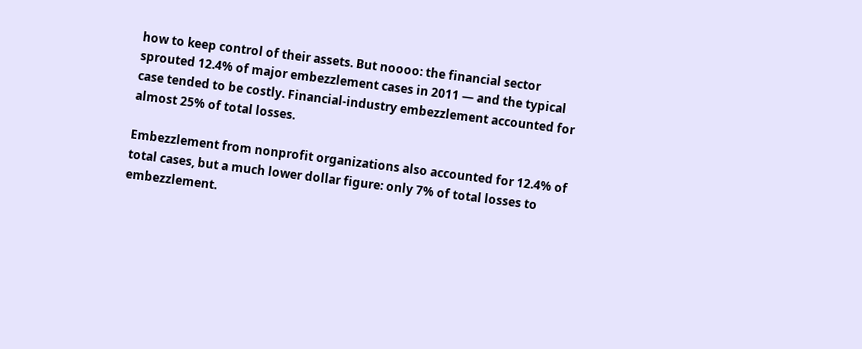how to keep control of their assets. But noooo: the financial sector sprouted 12.4% of major embezzlement cases in 2011 — and the typical case tended to be costly. Financial-industry embezzlement accounted for almost 25% of total losses.

Embezzlement from nonprofit organizations also accounted for 12.4% of total cases, but a much lower dollar figure: only 7% of total losses to embezzlement.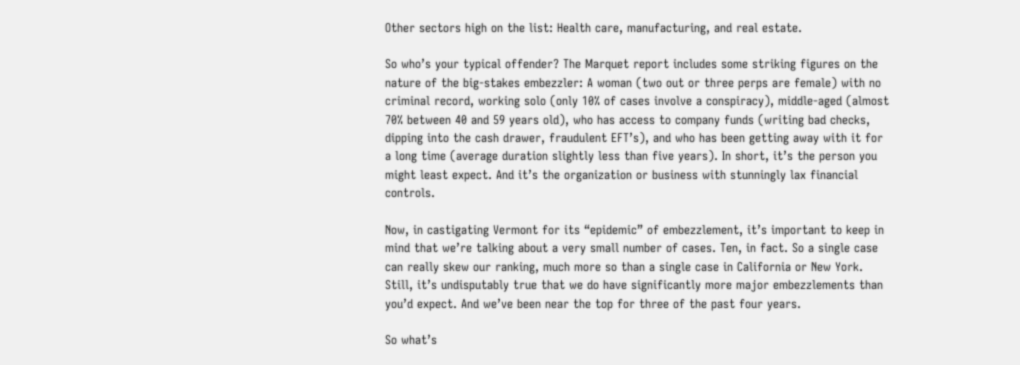Other sectors high on the list: Health care, manufacturing, and real estate.

So who’s your typical offender? The Marquet report includes some striking figures on the nature of the big-stakes embezzler: A woman (two out or three perps are female) with no criminal record, working solo (only 10% of cases involve a conspiracy), middle-aged (almost 70% between 40 and 59 years old), who has access to company funds (writing bad checks, dipping into the cash drawer, fraudulent EFT’s), and who has been getting away with it for a long time (average duration slightly less than five years). In short, it’s the person you might least expect. And it’s the organization or business with stunningly lax financial controls.

Now, in castigating Vermont for its “epidemic” of embezzlement, it’s important to keep in mind that we’re talking about a very small number of cases. Ten, in fact. So a single case can really skew our ranking, much more so than a single case in California or New York. Still, it’s undisputably true that we do have significantly more major embezzlements than you’d expect. And we’ve been near the top for three of the past four years.

So what’s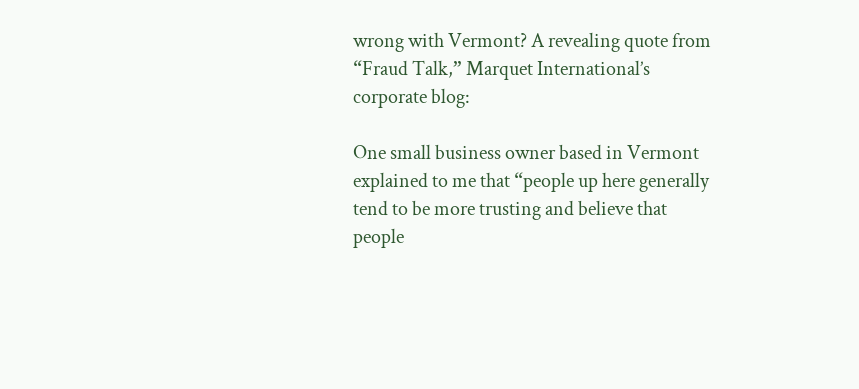wrong with Vermont? A revealing quote from “Fraud Talk,” Marquet International’s corporate blog:

One small business owner based in Vermont explained to me that “people up here generally tend to be more trusting and believe that people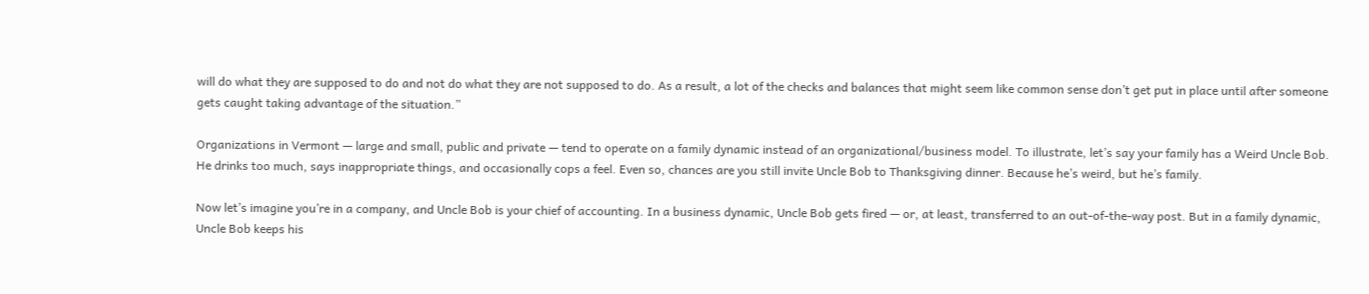will do what they are supposed to do and not do what they are not supposed to do. As a result, a lot of the checks and balances that might seem like common sense don’t get put in place until after someone gets caught taking advantage of the situation.”

Organizations in Vermont — large and small, public and private — tend to operate on a family dynamic instead of an organizational/business model. To illustrate, let’s say your family has a Weird Uncle Bob. He drinks too much, says inappropriate things, and occasionally cops a feel. Even so, chances are you still invite Uncle Bob to Thanksgiving dinner. Because he’s weird, but he’s family.

Now let’s imagine you’re in a company, and Uncle Bob is your chief of accounting. In a business dynamic, Uncle Bob gets fired — or, at least, transferred to an out-of-the-way post. But in a family dynamic, Uncle Bob keeps his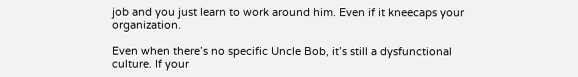job and you just learn to work around him. Even if it kneecaps your organization.

Even when there’s no specific Uncle Bob, it’s still a dysfunctional culture. If your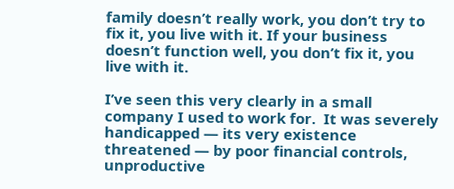family doesn’t really work, you don’t try to fix it, you live with it. If your business doesn’t function well, you don’t fix it, you live with it.

I’ve seen this very clearly in a small company I used to work for.  It was severely handicapped — its very existence threatened — by poor financial controls, unproductive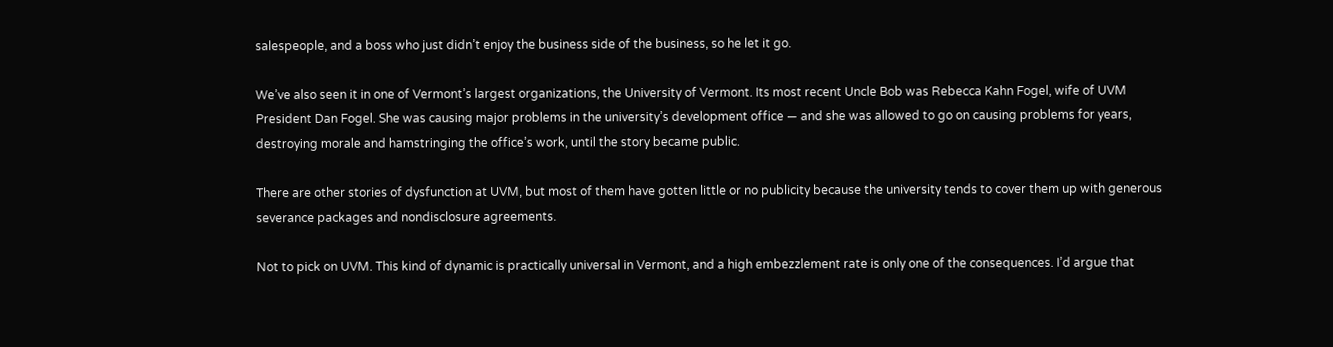salespeople, and a boss who just didn’t enjoy the business side of the business, so he let it go.

We’ve also seen it in one of Vermont’s largest organizations, the University of Vermont. Its most recent Uncle Bob was Rebecca Kahn Fogel, wife of UVM President Dan Fogel. She was causing major problems in the university’s development office — and she was allowed to go on causing problems for years, destroying morale and hamstringing the office’s work, until the story became public.

There are other stories of dysfunction at UVM, but most of them have gotten little or no publicity because the university tends to cover them up with generous severance packages and nondisclosure agreements.

Not to pick on UVM. This kind of dynamic is practically universal in Vermont, and a high embezzlement rate is only one of the consequences. I’d argue that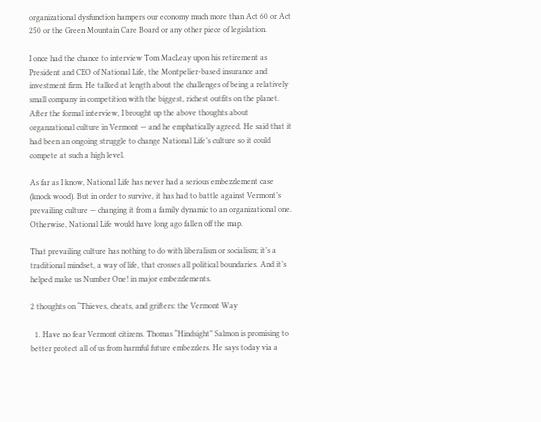organizational dysfunction hampers our economy much more than Act 60 or Act 250 or the Green Mountain Care Board or any other piece of legislation.

I once had the chance to interview Tom MacLeay upon his retirement as President and CEO of National Life, the Montpelier-based insurance and investment firm. He talked at length about the challenges of being a relatively small company in competition with the biggest, richest outfits on the planet. After the formal interview, I brought up the above thoughts about organzational culture in Vermont — and he emphatically agreed. He said that it had been an ongoing struggle to change National Life’s culture so it could compete at such a high level.

As far as I know, National Life has never had a serious embezzlement case (knock wood). But in order to survive, it has had to battle against Vermont’s prevailing culture — changing it from a family dynamic to an organizational one. Otherwise, National Life would have long ago fallen off the map.

That prevailing culture has nothing to do with liberalism or socialism; it’s a traditional mindset, a way of life, that crosses all political boundaries. And it’s helped make us Number One! in major embezzlements.

2 thoughts on “Thieves, cheats, and grifters: the Vermont Way

  1. Have no fear Vermont citizens. Thomas “Hindsight” Salmon is promising to better protect all of us from harmful future embezzlers. He says today via a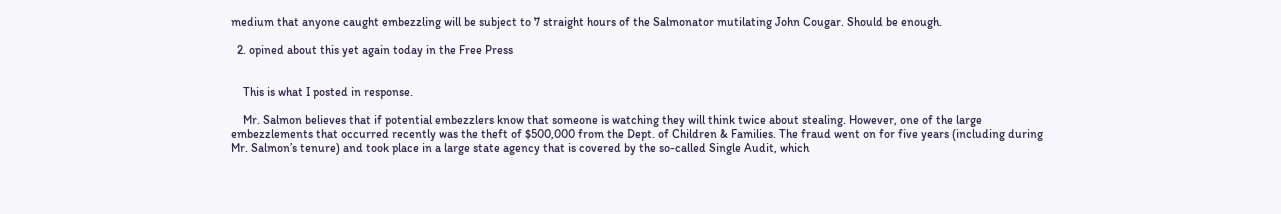medium that anyone caught embezzling will be subject to 7 straight hours of the Salmonator mutilating John Cougar. Should be enough.

  2. opined about this yet again today in the Free Press


    This is what I posted in response.

    Mr. Salmon believes that if potential embezzlers know that someone is watching they will think twice about stealing. However, one of the large embezzlements that occurred recently was the theft of $500,000 from the Dept. of Children & Families. The fraud went on for five years (including during Mr. Salmon’s tenure) and took place in a large state agency that is covered by the so-called Single Audit, which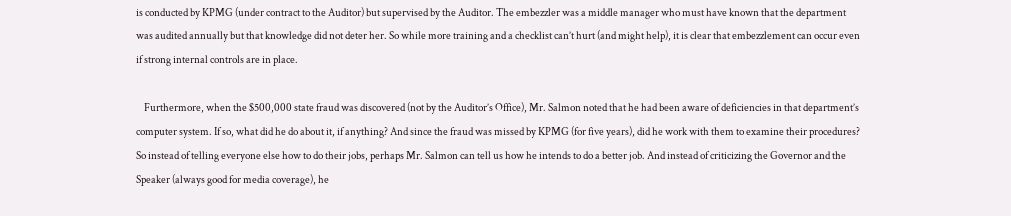is conducted by KPMG (under contract to the Auditor) but supervised by the Auditor. The embezzler was a middle manager who must have known that the department was audited annually but that knowledge did not deter her. So while more training and a checklist can’t hurt (and might help), it is clear that embezzlement can occur even if strong internal controls are in place.

    Furthermore, when the $500,000 state fraud was discovered (not by the Auditor’s Office), Mr. Salmon noted that he had been aware of deficiencies in that department’s computer system. If so, what did he do about it, if anything? And since the fraud was missed by KPMG (for five years), did he work with them to examine their procedures? So instead of telling everyone else how to do their jobs, perhaps Mr. Salmon can tell us how he intends to do a better job. And instead of criticizing the Governor and the Speaker (always good for media coverage), he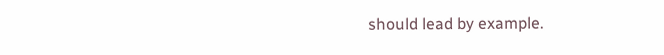should lead by example.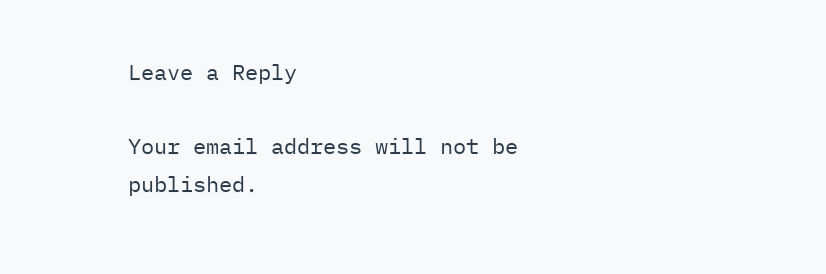Leave a Reply

Your email address will not be published.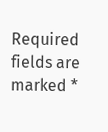Required fields are marked *